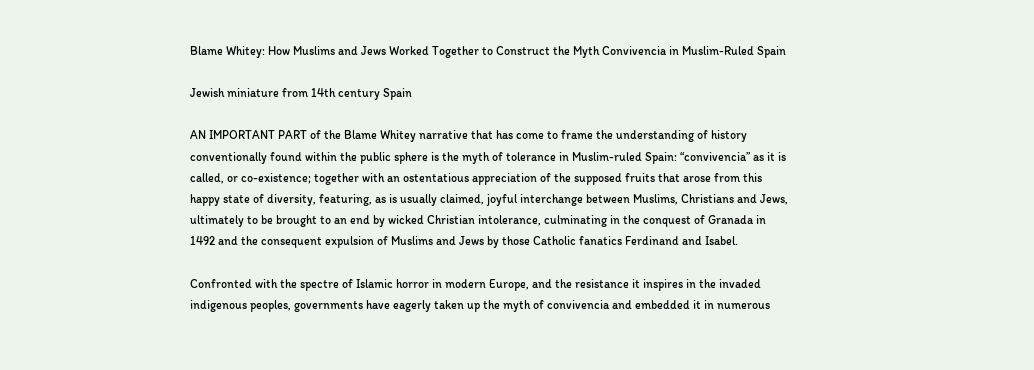Blame Whitey: How Muslims and Jews Worked Together to Construct the Myth Convivencia in Muslim-Ruled Spain

Jewish miniature from 14th century Spain

AN IMPORTANT PART of the Blame Whitey narrative that has come to frame the understanding of history conventionally found within the public sphere is the myth of tolerance in Muslim-ruled Spain: “convivencia” as it is called, or co-existence; together with an ostentatious appreciation of the supposed fruits that arose from this happy state of diversity, featuring, as is usually claimed, joyful interchange between Muslims, Christians and Jews, ultimately to be brought to an end by wicked Christian intolerance, culminating in the conquest of Granada in 1492 and the consequent expulsion of Muslims and Jews by those Catholic fanatics Ferdinand and Isabel.

Confronted with the spectre of Islamic horror in modern Europe, and the resistance it inspires in the invaded indigenous peoples, governments have eagerly taken up the myth of convivencia and embedded it in numerous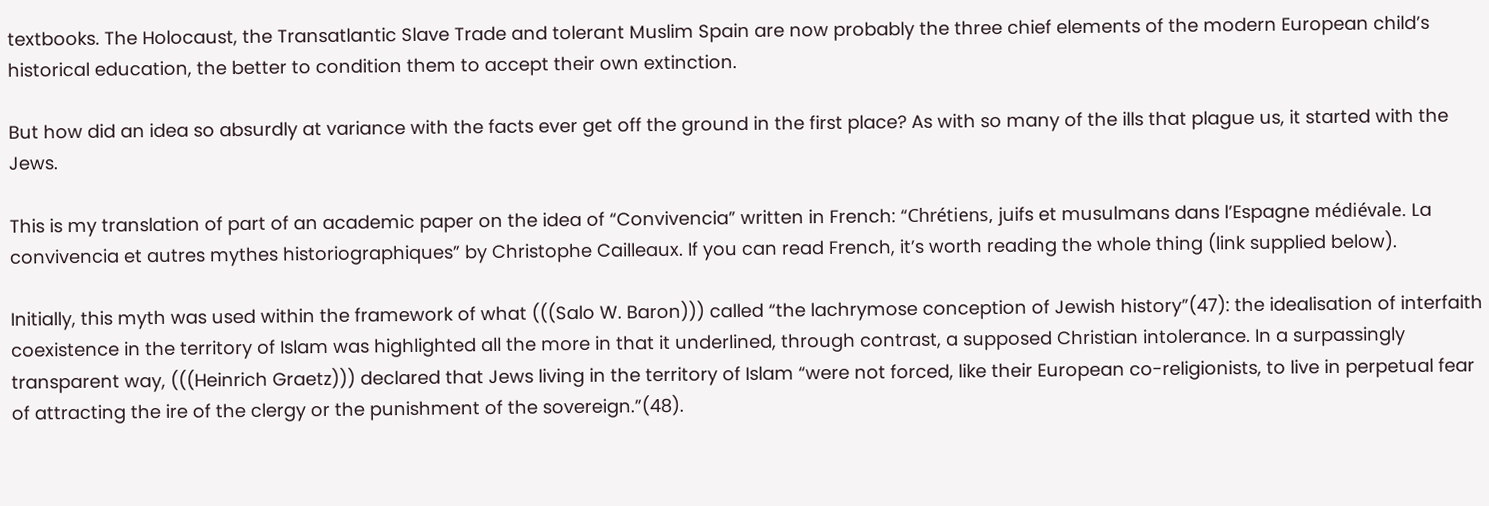textbooks. The Holocaust, the Transatlantic Slave Trade and tolerant Muslim Spain are now probably the three chief elements of the modern European child’s historical education, the better to condition them to accept their own extinction.

But how did an idea so absurdly at variance with the facts ever get off the ground in the first place? As with so many of the ills that plague us, it started with the Jews.

This is my translation of part of an academic paper on the idea of “Convivencia” written in French: “Chrétiens, juifs et musulmans dans l’Espagne médiévale. La convivencia et autres mythes historiographiques” by Christophe Cailleaux. If you can read French, it’s worth reading the whole thing (link supplied below).

Initially, this myth was used within the framework of what (((Salo W. Baron))) called “the lachrymose conception of Jewish history”(47): the idealisation of interfaith coexistence in the territory of Islam was highlighted all the more in that it underlined, through contrast, a supposed Christian intolerance. In a surpassingly transparent way, (((Heinrich Graetz))) declared that Jews living in the territory of Islam “were not forced, like their European co-religionists, to live in perpetual fear of attracting the ire of the clergy or the punishment of the sovereign.”(48).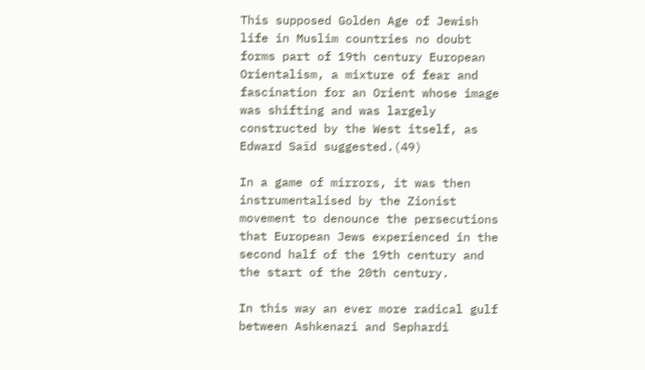This supposed Golden Age of Jewish life in Muslim countries no doubt forms part of 19th century European Orientalism, a mixture of fear and fascination for an Orient whose image was shifting and was largely constructed by the West itself, as Edward Saïd suggested.(49)

In a game of mirrors, it was then instrumentalised by the Zionist movement to denounce the persecutions that European Jews experienced in the second half of the 19th century and the start of the 20th century.

In this way an ever more radical gulf between Ashkenazi and Sephardi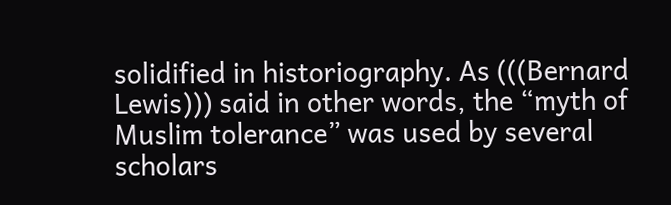solidified in historiography. As (((Bernard Lewis))) said in other words, the “myth of Muslim tolerance” was used by several scholars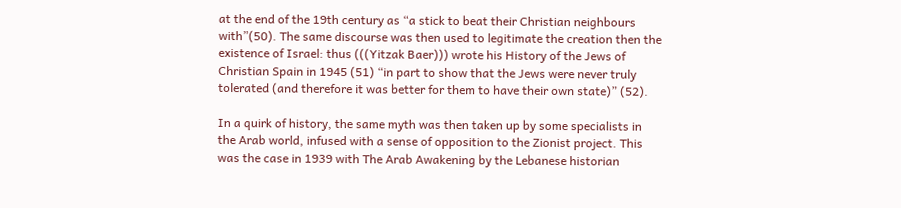at the end of the 19th century as “a stick to beat their Christian neighbours with”(50). The same discourse was then used to legitimate the creation then the existence of Israel: thus (((Yitzak Baer))) wrote his History of the Jews of Christian Spain in 1945 (51) “in part to show that the Jews were never truly tolerated (and therefore it was better for them to have their own state)” (52).

In a quirk of history, the same myth was then taken up by some specialists in the Arab world, infused with a sense of opposition to the Zionist project. This was the case in 1939 with The Arab Awakening by the Lebanese historian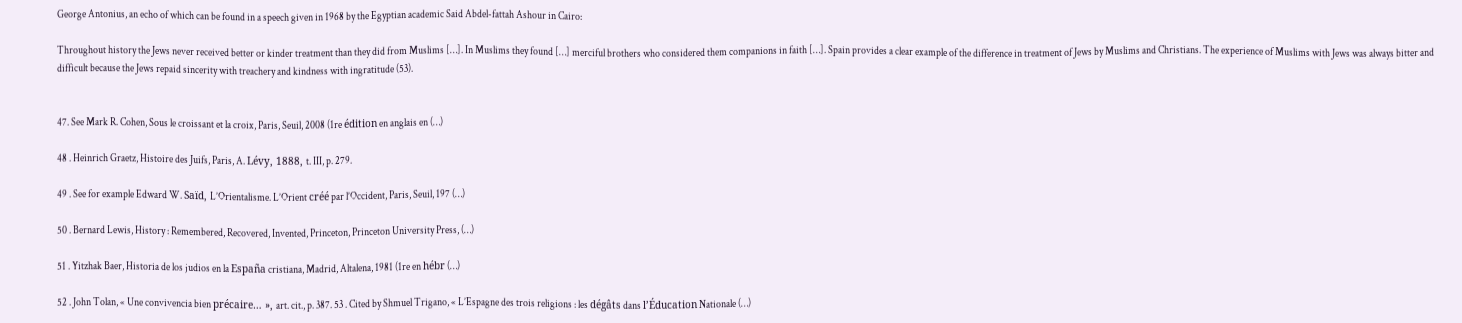George Antonius, an echo of which can be found in a speech given in 1968 by the Egyptian academic Said Abdel-fattah Ashour in Cairo:

Throughout history the Jews never received better or kinder treatment than they did from Muslims […]. In Muslims they found […] merciful brothers who considered them companions in faith […]. Spain provides a clear example of the difference in treatment of Jews by Muslims and Christians. The experience of Muslims with Jews was always bitter and difficult because the Jews repaid sincerity with treachery and kindness with ingratitude (53).


47. See Mark R. Cohen, Sous le croissant et la croix, Paris, Seuil, 2008 (1re édition en anglais en (…)

48 . Heinrich Graetz, Histoire des Juifs, Paris, A. Lévy, 1888, t. III, p. 279.

49 . See for example Edward W. Saïd, L’Orientalisme. L’Orient créé par l’Occident, Paris, Seuil, 197 (…)

50 . Bernard Lewis, History : Remembered, Recovered, Invented, Princeton, Princeton University Press, (…)

51 . Yitzhak Baer, Historia de los judios en la España cristiana, Madrid, Altalena, 1981 (1re en hébr (…)

52 . John Tolan, « Une convivencia bien précaire… », art. cit., p. 387. 53 . Cited by Shmuel Trigano, « L’Espagne des trois religions : les dégâts dans l’Éducation Nationale (…)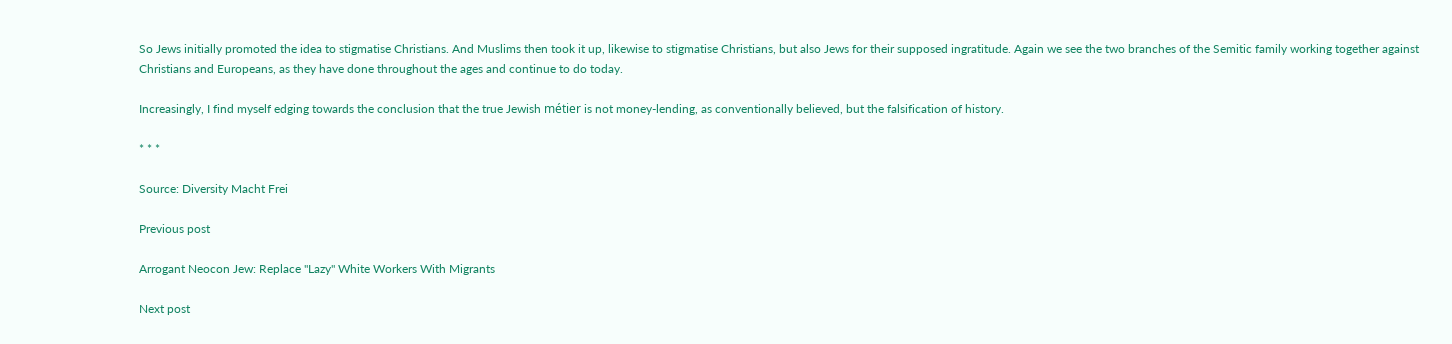So Jews initially promoted the idea to stigmatise Christians. And Muslims then took it up, likewise to stigmatise Christians, but also Jews for their supposed ingratitude. Again we see the two branches of the Semitic family working together against Christians and Europeans, as they have done throughout the ages and continue to do today.

Increasingly, I find myself edging towards the conclusion that the true Jewish métier is not money-lending, as conventionally believed, but the falsification of history.

* * *

Source: Diversity Macht Frei

Previous post

Arrogant Neocon Jew: Replace "Lazy" White Workers With Migrants

Next post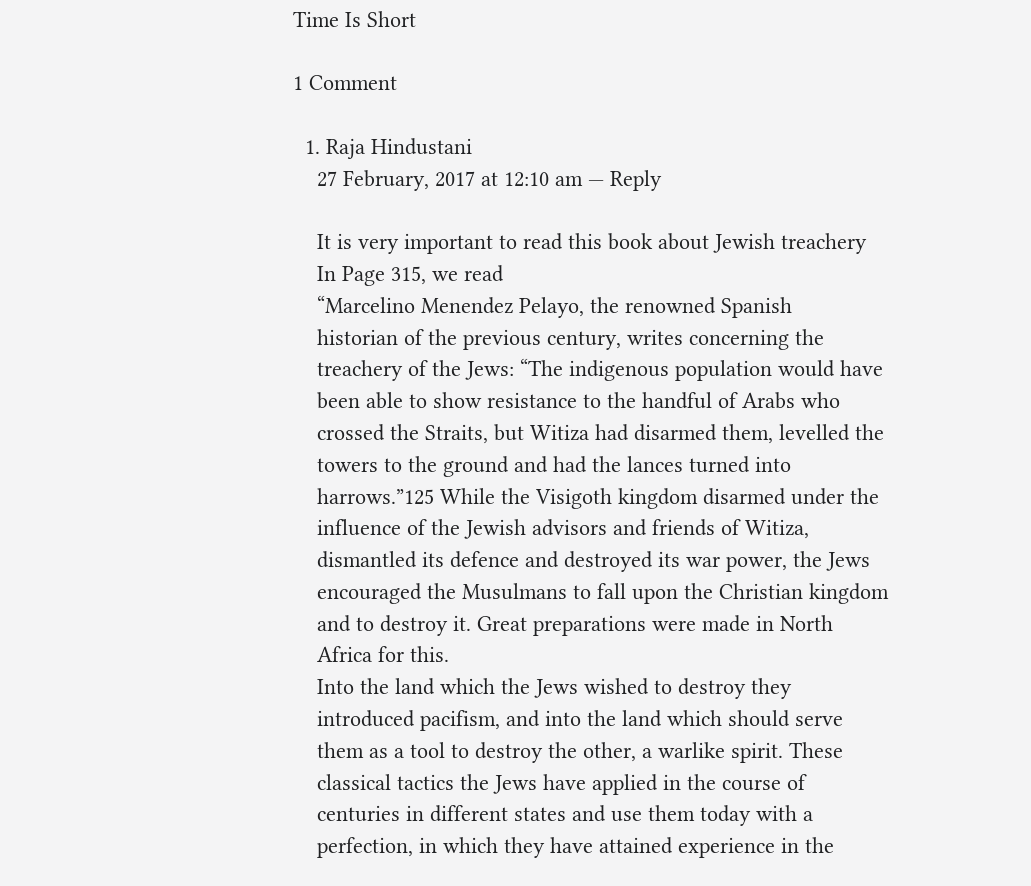Time Is Short

1 Comment

  1. Raja Hindustani
    27 February, 2017 at 12:10 am — Reply

    It is very important to read this book about Jewish treachery
    In Page 315, we read
    “Marcelino Menendez Pelayo, the renowned Spanish
    historian of the previous century, writes concerning the
    treachery of the Jews: “The indigenous population would have
    been able to show resistance to the handful of Arabs who
    crossed the Straits, but Witiza had disarmed them, levelled the
    towers to the ground and had the lances turned into
    harrows.”125 While the Visigoth kingdom disarmed under the
    influence of the Jewish advisors and friends of Witiza,
    dismantled its defence and destroyed its war power, the Jews
    encouraged the Musulmans to fall upon the Christian kingdom
    and to destroy it. Great preparations were made in North
    Africa for this.
    Into the land which the Jews wished to destroy they
    introduced pacifism, and into the land which should serve
    them as a tool to destroy the other, a warlike spirit. These
    classical tactics the Jews have applied in the course of
    centuries in different states and use them today with a
    perfection, in which they have attained experience in the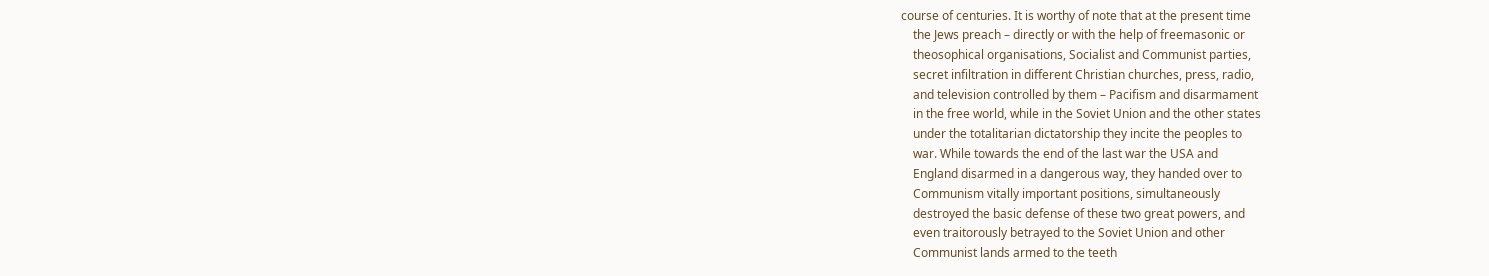course of centuries. It is worthy of note that at the present time
    the Jews preach – directly or with the help of freemasonic or
    theosophical organisations, Socialist and Communist parties,
    secret infiltration in different Christian churches, press, radio,
    and television controlled by them – Pacifism and disarmament
    in the free world, while in the Soviet Union and the other states
    under the totalitarian dictatorship they incite the peoples to
    war. While towards the end of the last war the USA and
    England disarmed in a dangerous way, they handed over to
    Communism vitally important positions, simultaneously
    destroyed the basic defense of these two great powers, and
    even traitorously betrayed to the Soviet Union and other
    Communist lands armed to the teeth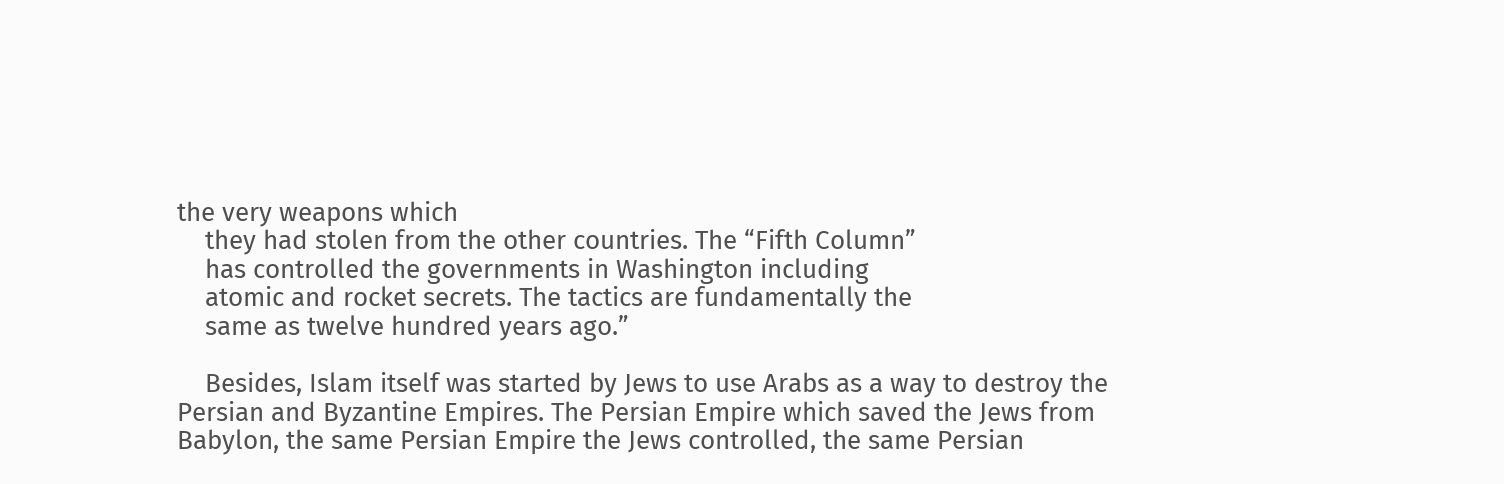the very weapons which
    they had stolen from the other countries. The “Fifth Column”
    has controlled the governments in Washington including
    atomic and rocket secrets. The tactics are fundamentally the
    same as twelve hundred years ago.”

    Besides, Islam itself was started by Jews to use Arabs as a way to destroy the Persian and Byzantine Empires. The Persian Empire which saved the Jews from Babylon, the same Persian Empire the Jews controlled, the same Persian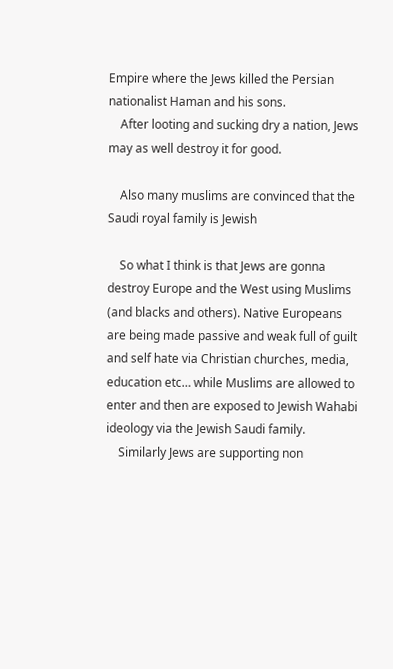Empire where the Jews killed the Persian nationalist Haman and his sons.
    After looting and sucking dry a nation, Jews may as well destroy it for good.

    Also many muslims are convinced that the Saudi royal family is Jewish

    So what I think is that Jews are gonna destroy Europe and the West using Muslims (and blacks and others). Native Europeans are being made passive and weak full of guilt and self hate via Christian churches, media, education etc… while Muslims are allowed to enter and then are exposed to Jewish Wahabi ideology via the Jewish Saudi family.
    Similarly Jews are supporting non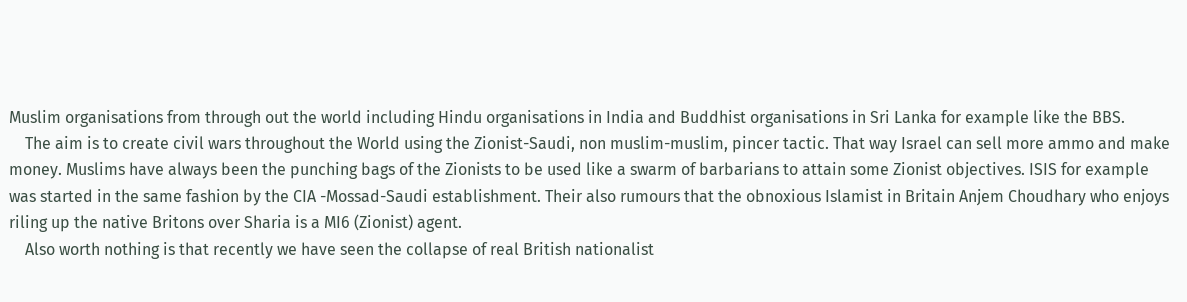Muslim organisations from through out the world including Hindu organisations in India and Buddhist organisations in Sri Lanka for example like the BBS.
    The aim is to create civil wars throughout the World using the Zionist-Saudi, non muslim-muslim, pincer tactic. That way Israel can sell more ammo and make money. Muslims have always been the punching bags of the Zionists to be used like a swarm of barbarians to attain some Zionist objectives. ISIS for example was started in the same fashion by the CIA -Mossad-Saudi establishment. Their also rumours that the obnoxious Islamist in Britain Anjem Choudhary who enjoys riling up the native Britons over Sharia is a MI6 (Zionist) agent.
    Also worth nothing is that recently we have seen the collapse of real British nationalist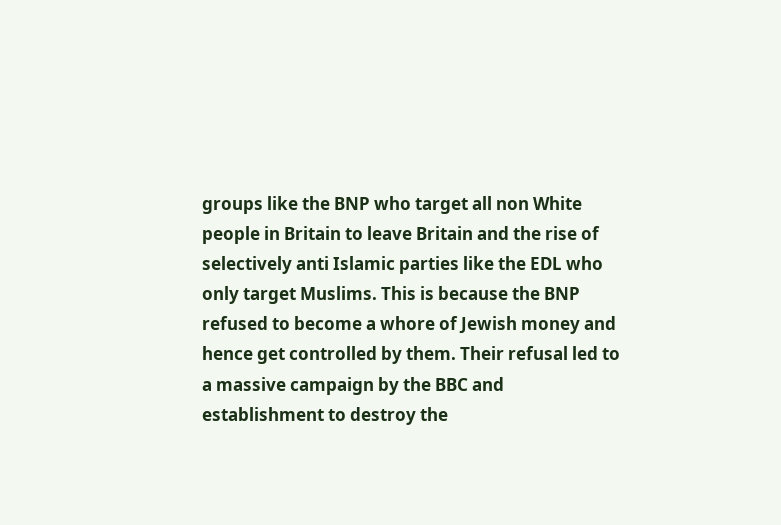groups like the BNP who target all non White people in Britain to leave Britain and the rise of selectively anti Islamic parties like the EDL who only target Muslims. This is because the BNP refused to become a whore of Jewish money and hence get controlled by them. Their refusal led to a massive campaign by the BBC and establishment to destroy the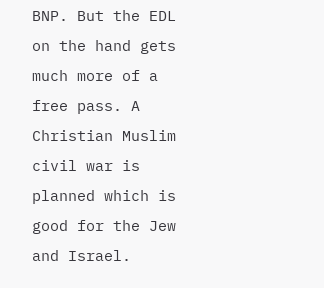BNP. But the EDL on the hand gets much more of a free pass. A Christian Muslim civil war is planned which is good for the Jew and Israel.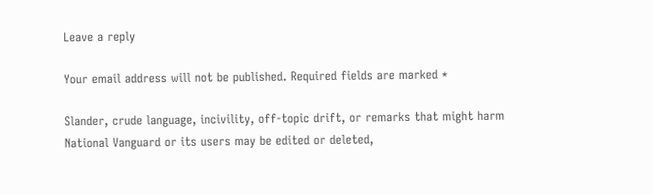Leave a reply

Your email address will not be published. Required fields are marked *

Slander, crude language, incivility, off-topic drift, or remarks that might harm National Vanguard or its users may be edited or deleted,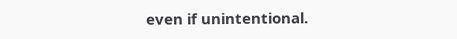even if unintentional.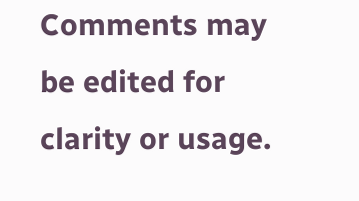Comments may be edited for clarity or usage.